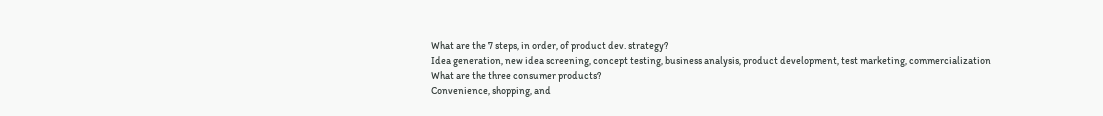What are the 7 steps, in order, of product dev. strategy?
Idea generation, new idea screening, concept testing, business analysis, product development, test marketing, commercialization
What are the three consumer products?
Convenience, shopping, and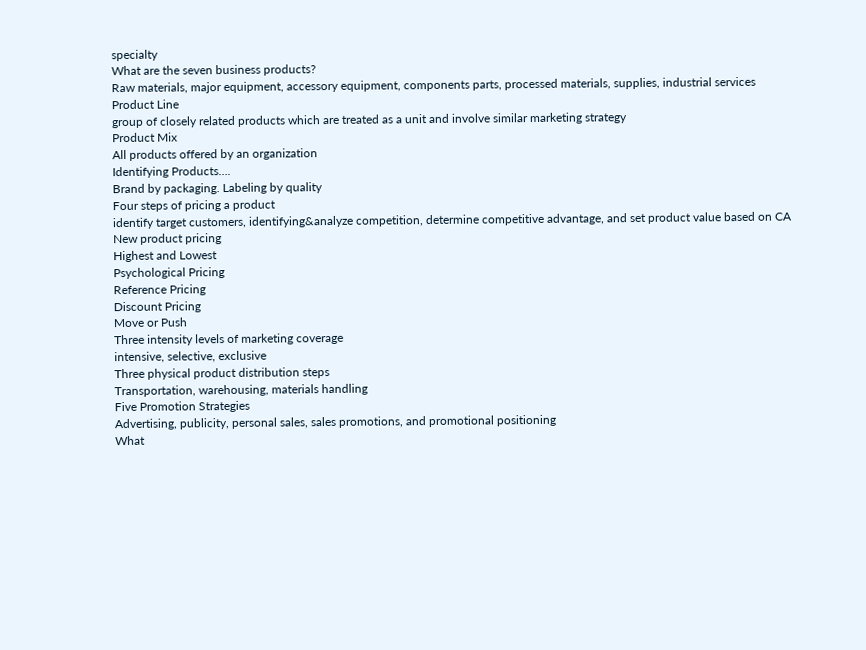specialty
What are the seven business products?
Raw materials, major equipment, accessory equipment, components parts, processed materials, supplies, industrial services
Product Line
group of closely related products which are treated as a unit and involve similar marketing strategy
Product Mix
All products offered by an organization
Identifying Products….
Brand by packaging. Labeling by quality
Four steps of pricing a product
identify target customers, identifying&analyze competition, determine competitive advantage, and set product value based on CA
New product pricing
Highest and Lowest
Psychological Pricing
Reference Pricing
Discount Pricing
Move or Push
Three intensity levels of marketing coverage
intensive, selective, exclusive
Three physical product distribution steps
Transportation, warehousing, materials handling
Five Promotion Strategies
Advertising, publicity, personal sales, sales promotions, and promotional positioning
What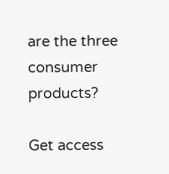are the three consumer products?

Get access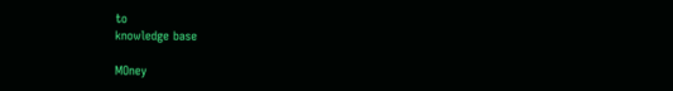to
knowledge base

MOney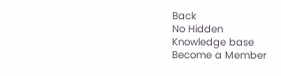Back
No Hidden
Knowledge base
Become a Member